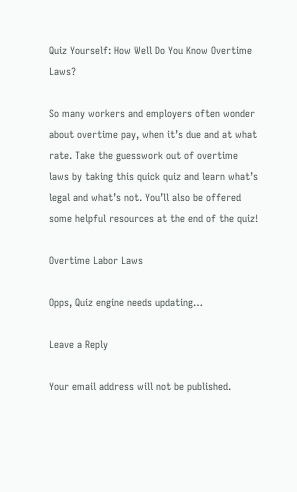Quiz Yourself: How Well Do You Know Overtime Laws?

So many workers and employers often wonder about overtime pay, when it’s due and at what rate. Take the guesswork out of overtime laws by taking this quick quiz and learn what’s legal and what’s not. You’ll also be offered some helpful resources at the end of the quiz!

Overtime Labor Laws

Opps, Quiz engine needs updating…

Leave a Reply

Your email address will not be published.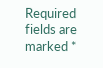Required fields are marked *